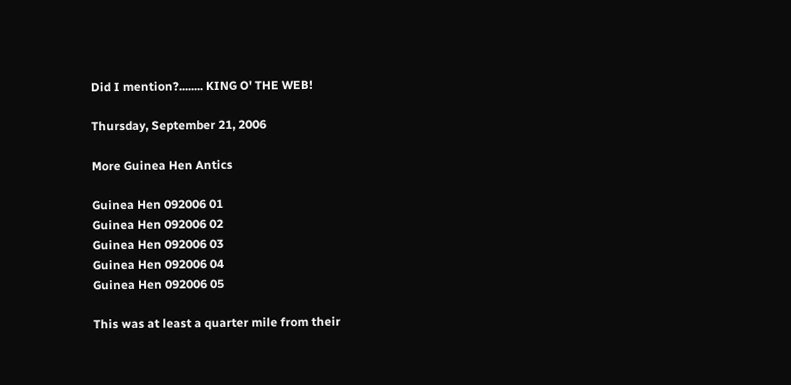Did I mention?........ KING O' THE WEB!

Thursday, September 21, 2006

More Guinea Hen Antics

Guinea Hen 092006 01
Guinea Hen 092006 02
Guinea Hen 092006 03
Guinea Hen 092006 04
Guinea Hen 092006 05

This was at least a quarter mile from their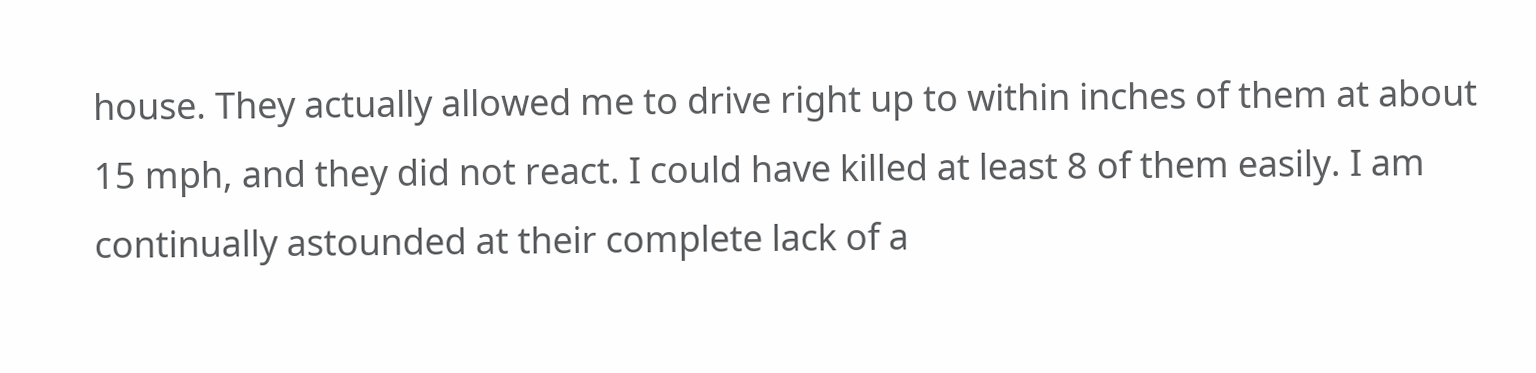house. They actually allowed me to drive right up to within inches of them at about 15 mph, and they did not react. I could have killed at least 8 of them easily. I am continually astounded at their complete lack of a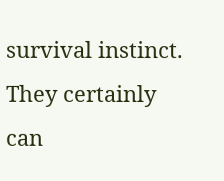survival instinct. They certainly can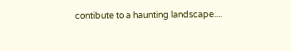contibute to a haunting landscape....